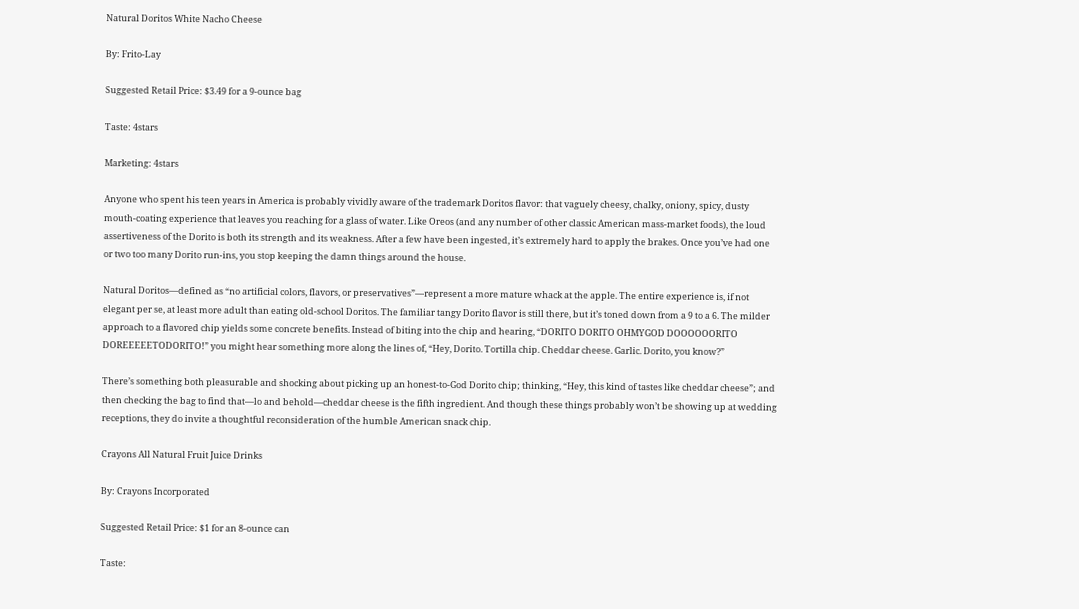Natural Doritos White Nacho Cheese

By: Frito-Lay

Suggested Retail Price: $3.49 for a 9-ounce bag

Taste: 4stars

Marketing: 4stars

Anyone who spent his teen years in America is probably vividly aware of the trademark Doritos flavor: that vaguely cheesy, chalky, oniony, spicy, dusty mouth-coating experience that leaves you reaching for a glass of water. Like Oreos (and any number of other classic American mass-market foods), the loud assertiveness of the Dorito is both its strength and its weakness. After a few have been ingested, it’s extremely hard to apply the brakes. Once you’ve had one or two too many Dorito run-ins, you stop keeping the damn things around the house.

Natural Doritos—defined as “no artificial colors, flavors, or preservatives”—represent a more mature whack at the apple. The entire experience is, if not elegant per se, at least more adult than eating old-school Doritos. The familiar tangy Dorito flavor is still there, but it’s toned down from a 9 to a 6. The milder approach to a flavored chip yields some concrete benefits. Instead of biting into the chip and hearing, “DORITO DORITO OHMYGOD DOOOOOORITO DOREEEEETODORITO!” you might hear something more along the lines of, “Hey, Dorito. Tortilla chip. Cheddar cheese. Garlic. Dorito, you know?”

There’s something both pleasurable and shocking about picking up an honest-to-God Dorito chip; thinking, “Hey, this kind of tastes like cheddar cheese”; and then checking the bag to find that—lo and behold—cheddar cheese is the fifth ingredient. And though these things probably won’t be showing up at wedding receptions, they do invite a thoughtful reconsideration of the humble American snack chip.

Crayons All Natural Fruit Juice Drinks

By: Crayons Incorporated

Suggested Retail Price: $1 for an 8-ounce can

Taste: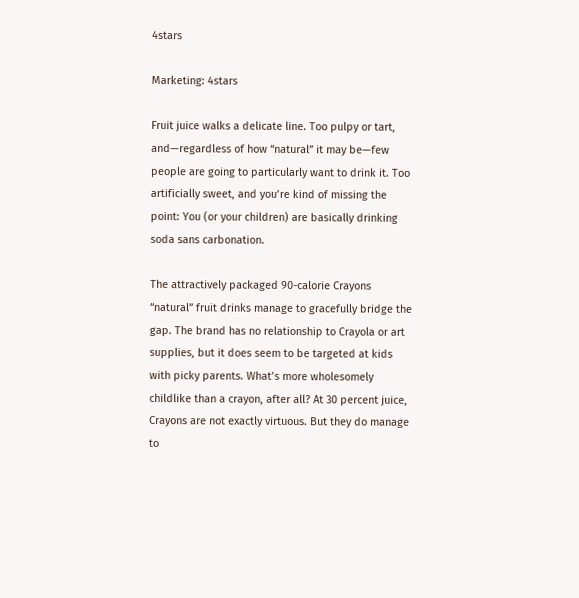4stars

Marketing: 4stars

Fruit juice walks a delicate line. Too pulpy or tart, and—regardless of how “natural” it may be—few people are going to particularly want to drink it. Too artificially sweet, and you’re kind of missing the point: You (or your children) are basically drinking soda sans carbonation.

The attractively packaged 90-calorie Crayons “natural” fruit drinks manage to gracefully bridge the gap. The brand has no relationship to Crayola or art supplies, but it does seem to be targeted at kids with picky parents. What’s more wholesomely childlike than a crayon, after all? At 30 percent juice, Crayons are not exactly virtuous. But they do manage to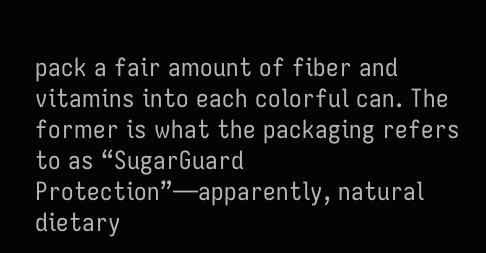pack a fair amount of fiber and vitamins into each colorful can. The former is what the packaging refers to as “SugarGuard Protection”—apparently, natural dietary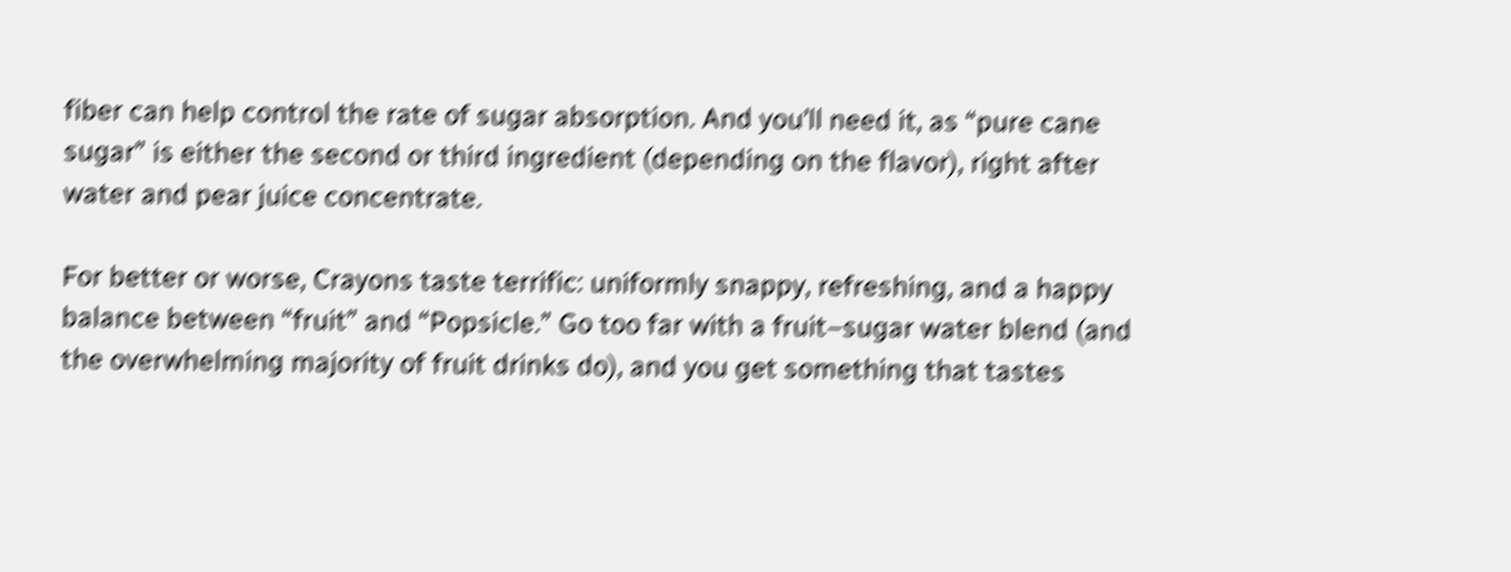fiber can help control the rate of sugar absorption. And you’ll need it, as “pure cane sugar” is either the second or third ingredient (depending on the flavor), right after water and pear juice concentrate.

For better or worse, Crayons taste terrific: uniformly snappy, refreshing, and a happy balance between “fruit” and “Popsicle.” Go too far with a fruit–sugar water blend (and the overwhelming majority of fruit drinks do), and you get something that tastes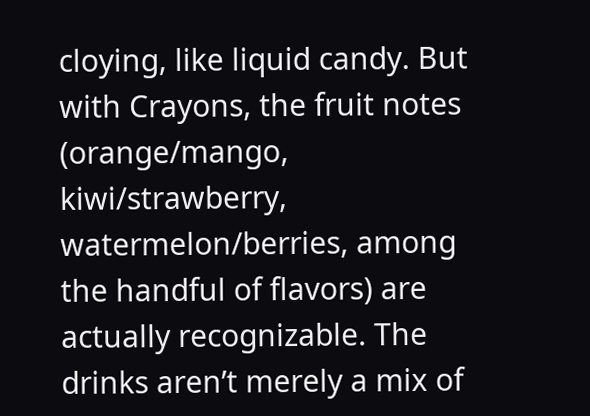cloying, like liquid candy. But with Crayons, the fruit notes (orange/mango, kiwi/strawberry, watermelon/berries, among the handful of flavors) are actually recognizable. The drinks aren’t merely a mix of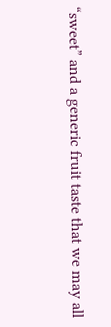“sweet” and a generic fruit taste that we may all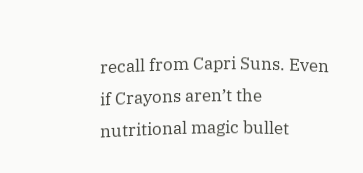recall from Capri Suns. Even if Crayons aren’t the nutritional magic bullet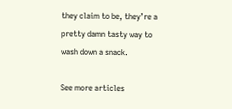they claim to be, they’re a pretty damn tasty way to wash down a snack.

See more articles